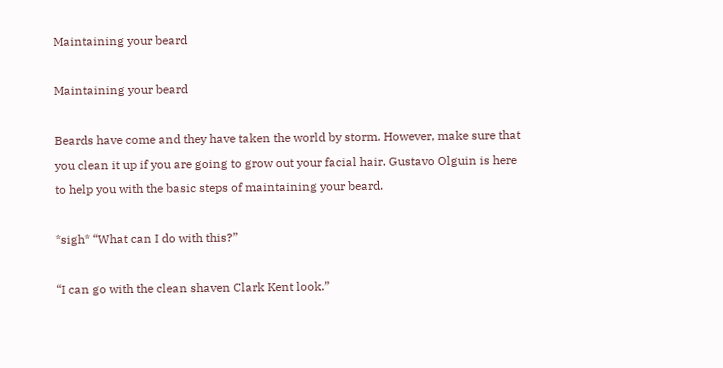Maintaining your beard

Maintaining your beard

Beards have come and they have taken the world by storm. However, make sure that you clean it up if you are going to grow out your facial hair. Gustavo Olguin is here to help you with the basic steps of maintaining your beard.

*sigh* “What can I do with this?”

“I can go with the clean shaven Clark Kent look.”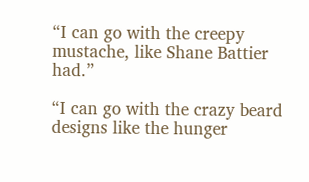“I can go with the creepy mustache, like Shane Battier had.”

“I can go with the crazy beard designs like the hunger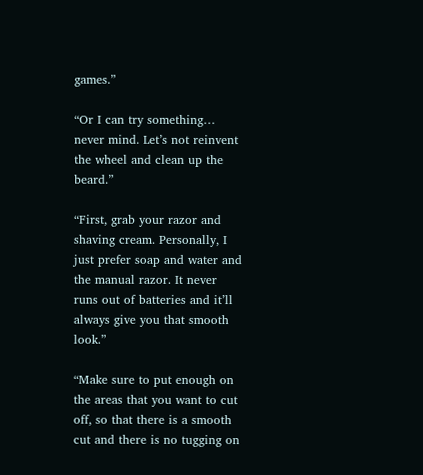games.”

“Or I can try something… never mind. Let’s not reinvent the wheel and clean up the beard.”

“First, grab your razor and shaving cream. Personally, I just prefer soap and water and the manual razor. It never runs out of batteries and it’ll always give you that smooth look.”

“Make sure to put enough on the areas that you want to cut off, so that there is a smooth cut and there is no tugging on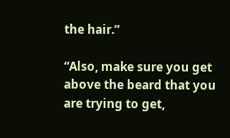the hair.”

“Also, make sure you get above the beard that you are trying to get,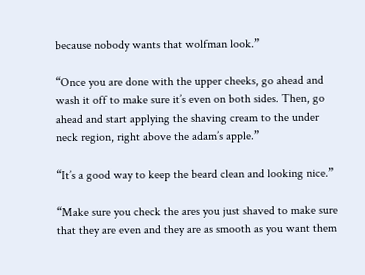because nobody wants that wolfman look.”

“Once you are done with the upper cheeks, go ahead and wash it off to make sure it’s even on both sides. Then, go ahead and start applying the shaving cream to the under neck region, right above the adam’s apple.”

“It’s a good way to keep the beard clean and looking nice.”

“Make sure you check the ares you just shaved to make sure that they are even and they are as smooth as you want them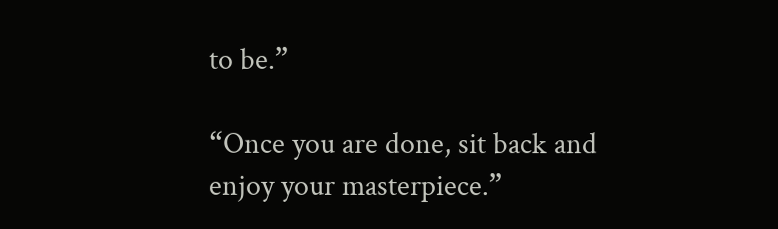to be.”

“Once you are done, sit back and enjoy your masterpiece.”